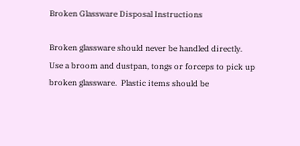Broken Glassware Disposal Instructions

Broken glassware should never be handled directly.  Use a broom and dustpan, tongs or forceps to pick up broken glassware.  Plastic items should be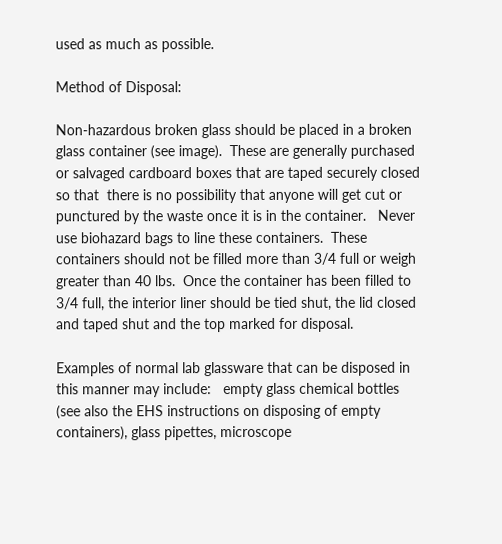used as much as possible.

Method of Disposal:

Non-hazardous broken glass should be placed in a broken glass container (see image).  These are generally purchased or salvaged cardboard boxes that are taped securely closed so that  there is no possibility that anyone will get cut or punctured by the waste once it is in the container.   Never use biohazard bags to line these containers.  These containers should not be filled more than 3/4 full or weigh greater than 40 lbs.  Once the container has been filled to 3/4 full, the interior liner should be tied shut, the lid closed and taped shut and the top marked for disposal.

Examples of normal lab glassware that can be disposed in this manner may include:   empty glass chemical bottles (see also the EHS instructions on disposing of empty containers), glass pipettes, microscope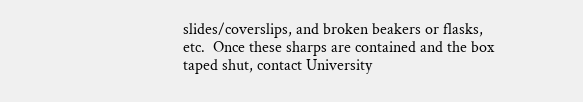slides/coverslips, and broken beakers or flasks, etc.  Once these sharps are contained and the box taped shut, contact University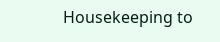Housekeeping to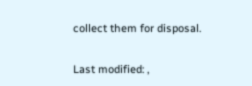collect them for disposal.

Last modified: ,